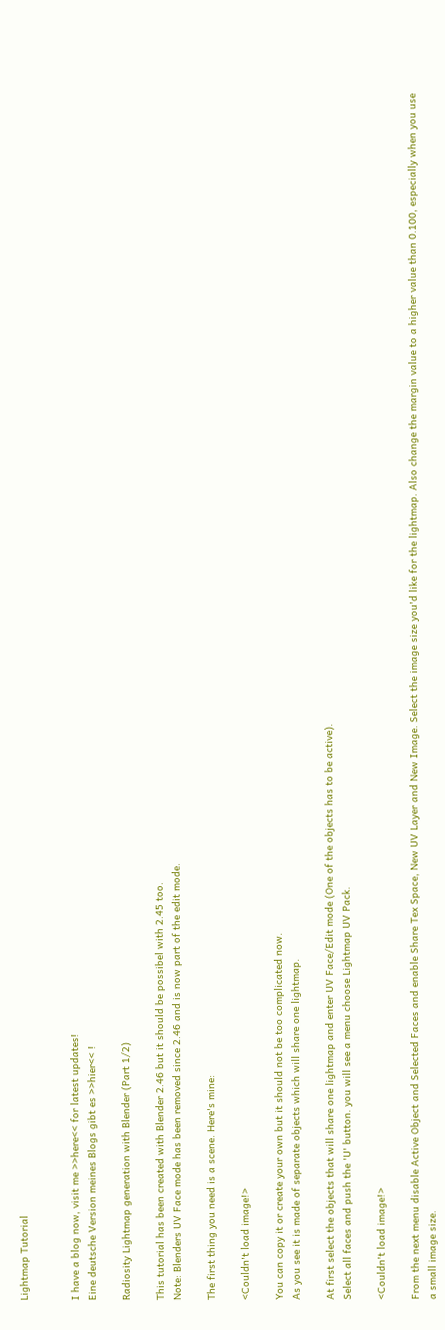Lightmap Tutorial


I have a blog now, visit me >>here<< for latest updates!
Eine deutsche Version meines Blogs gibt es >>hier<< !

Radiosity Lightmap generation with Blender (Part 1/2)

This tutorial has been created with Blender 2.46 but it should be possibel with 2.45 too.
Note: Blenders UV Face mode has been removed since 2.46 and is now part of the edit mode.

The first thing you need is a scene. Here's mine:

<Couldn't load image!>

You can copy it or create your own but it should not be too complicated now.
As you see it is made of separate objects which will share one lightmap.

At first select the objects that will share one lightmap and enter UV Face/Edit mode (One of the objects has to be active).
Select all faces and push the 'U' button. you will see a menu choose Lightmap UV Pack.

<Couldn't load image!>

From the next menu disable Active Object and Selected Faces and enable Share Tex Space, New UV Layer and New Image. Select the image size you'd like for the lightmap. Also change the margin value to a higher value than 0.100, especially when you use a small image size.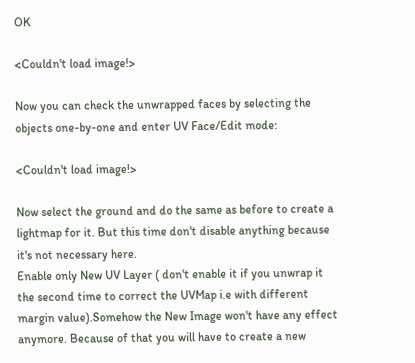OK

<Couldn't load image!>

Now you can check the unwrapped faces by selecting the objects one-by-one and enter UV Face/Edit mode:

<Couldn't load image!>

Now select the ground and do the same as before to create a lightmap for it. But this time don't disable anything because it's not necessary here.
Enable only New UV Layer ( don't enable it if you unwrap it the second time to correct the UVMap i.e with different margin value).Somehow the New Image won't have any effect anymore. Because of that you will have to create a new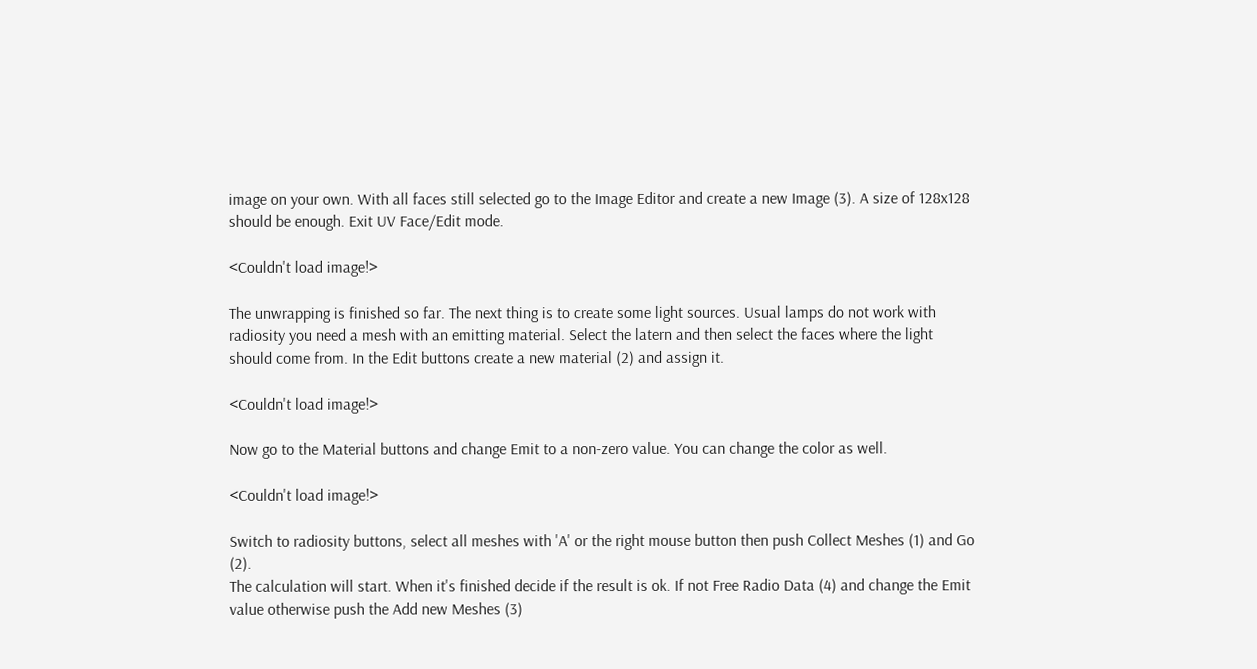image on your own. With all faces still selected go to the Image Editor and create a new Image (3). A size of 128x128 should be enough. Exit UV Face/Edit mode.

<Couldn't load image!>

The unwrapping is finished so far. The next thing is to create some light sources. Usual lamps do not work with radiosity you need a mesh with an emitting material. Select the latern and then select the faces where the light should come from. In the Edit buttons create a new material (2) and assign it.

<Couldn't load image!>

Now go to the Material buttons and change Emit to a non-zero value. You can change the color as well.

<Couldn't load image!>

Switch to radiosity buttons, select all meshes with 'A' or the right mouse button then push Collect Meshes (1) and Go (2).
The calculation will start. When it's finished decide if the result is ok. If not Free Radio Data (4) and change the Emit value otherwise push the Add new Meshes (3)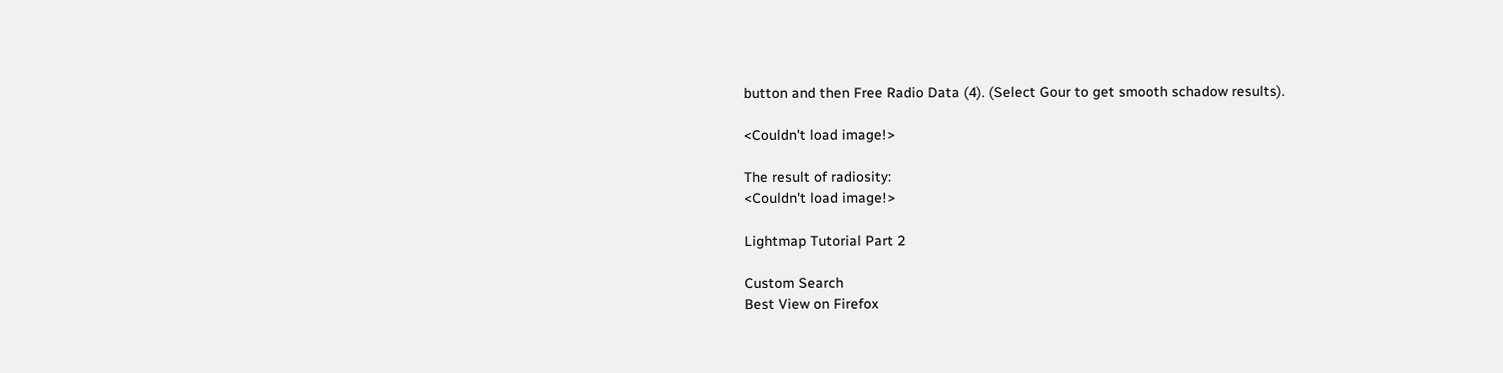button and then Free Radio Data (4). (Select Gour to get smooth schadow results).

<Couldn't load image!>

The result of radiosity:
<Couldn't load image!>

Lightmap Tutorial Part 2

Custom Search
Best View on Firefox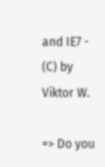and IE7 - (C) by Viktor W.

=> Do you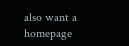also want a homepage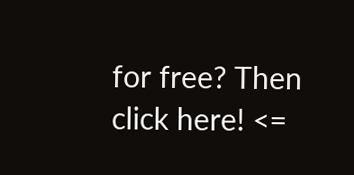for free? Then click here! <=